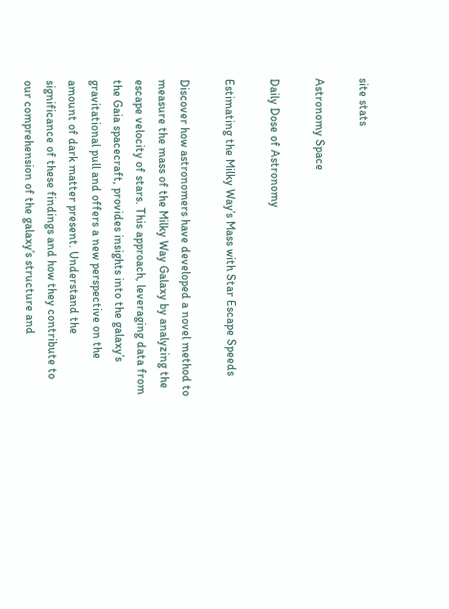site stats

Astronomy Space

Daily Dose of Astronomy

Estimating the Milky Way’s Mass with Star Escape Speeds

Discover how astronomers have developed a novel method to measure the mass of the Milky Way Galaxy by analyzing the escape velocity of stars. This approach, leveraging data from the Gaia spacecraft, provides insights into the galaxy’s gravitational pull and offers a new perspective on the amount of dark matter present. Understand the significance of these findings and how they contribute to our comprehension of the galaxy’s structure and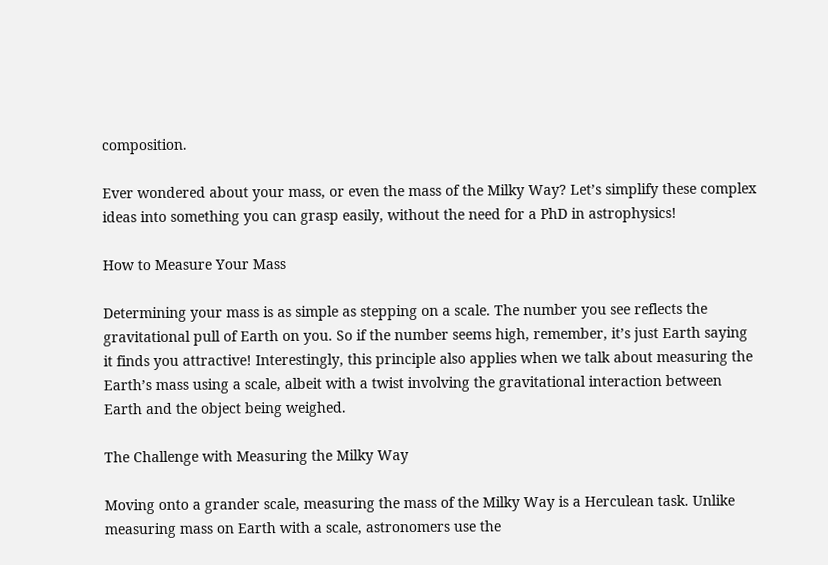composition.

Ever wondered about your mass, or even the mass of the Milky Way? Let’s simplify these complex ideas into something you can grasp easily, without the need for a PhD in astrophysics!

How to Measure Your Mass

Determining your mass is as simple as stepping on a scale. The number you see reflects the gravitational pull of Earth on you. So if the number seems high, remember, it’s just Earth saying it finds you attractive! Interestingly, this principle also applies when we talk about measuring the Earth’s mass using a scale, albeit with a twist involving the gravitational interaction between Earth and the object being weighed.

The Challenge with Measuring the Milky Way

Moving onto a grander scale, measuring the mass of the Milky Way is a Herculean task. Unlike measuring mass on Earth with a scale, astronomers use the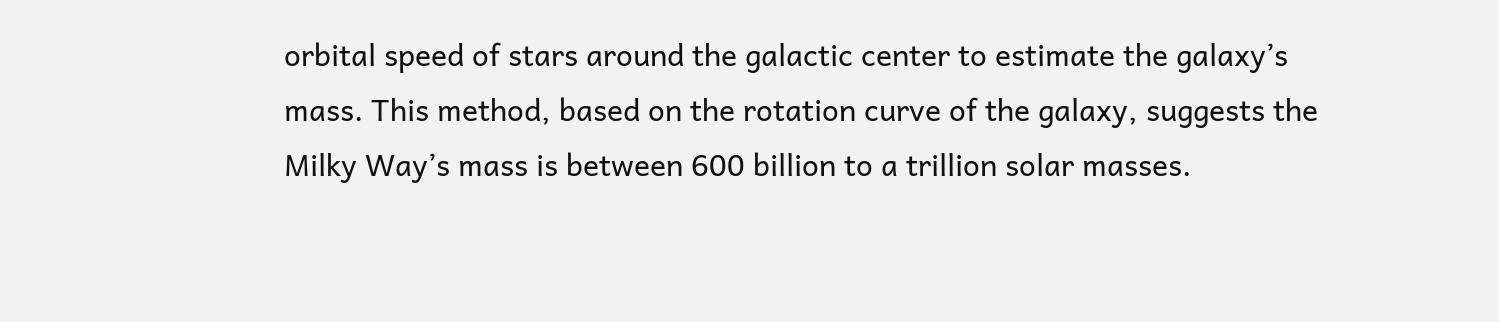orbital speed of stars around the galactic center to estimate the galaxy’s mass. This method, based on the rotation curve of the galaxy, suggests the Milky Way’s mass is between 600 billion to a trillion solar masses.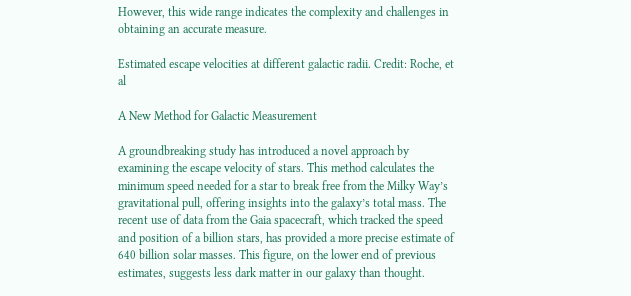However, this wide range indicates the complexity and challenges in obtaining an accurate measure.

Estimated escape velocities at different galactic radii. Credit: Roche, et al

A New Method for Galactic Measurement

A groundbreaking study has introduced a novel approach by examining the escape velocity of stars. This method calculates the minimum speed needed for a star to break free from the Milky Way’s gravitational pull, offering insights into the galaxy’s total mass. The recent use of data from the Gaia spacecraft, which tracked the speed and position of a billion stars, has provided a more precise estimate of 640 billion solar masses. This figure, on the lower end of previous estimates, suggests less dark matter in our galaxy than thought.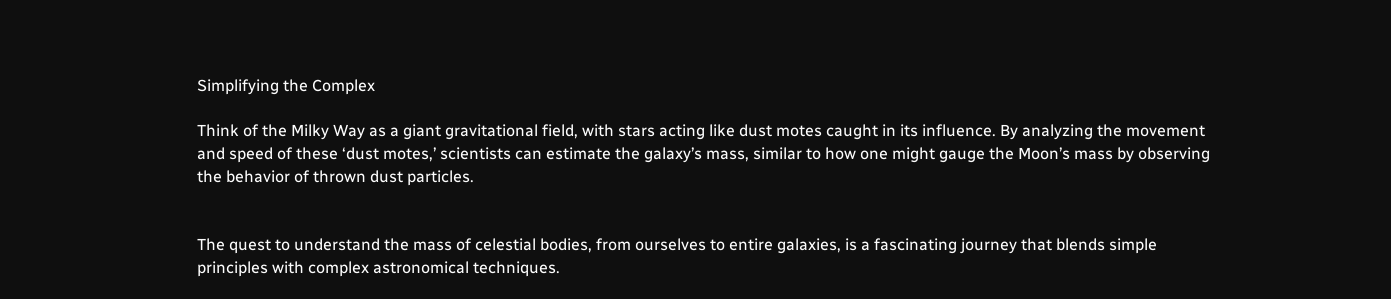Simplifying the Complex

Think of the Milky Way as a giant gravitational field, with stars acting like dust motes caught in its influence. By analyzing the movement and speed of these ‘dust motes,’ scientists can estimate the galaxy’s mass, similar to how one might gauge the Moon’s mass by observing the behavior of thrown dust particles.


The quest to understand the mass of celestial bodies, from ourselves to entire galaxies, is a fascinating journey that blends simple principles with complex astronomical techniques.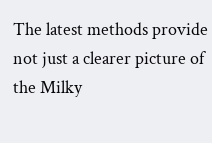The latest methods provide not just a clearer picture of the Milky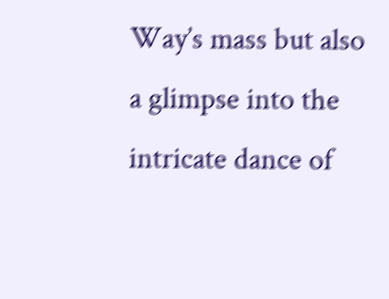Way’s mass but also a glimpse into the intricate dance of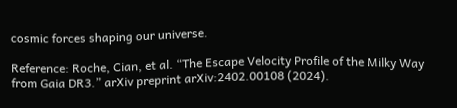cosmic forces shaping our universe.

Reference: Roche, Cian, et al. “The Escape Velocity Profile of the Milky Way from Gaia DR3.” arXiv preprint arXiv:2402.00108 (2024).